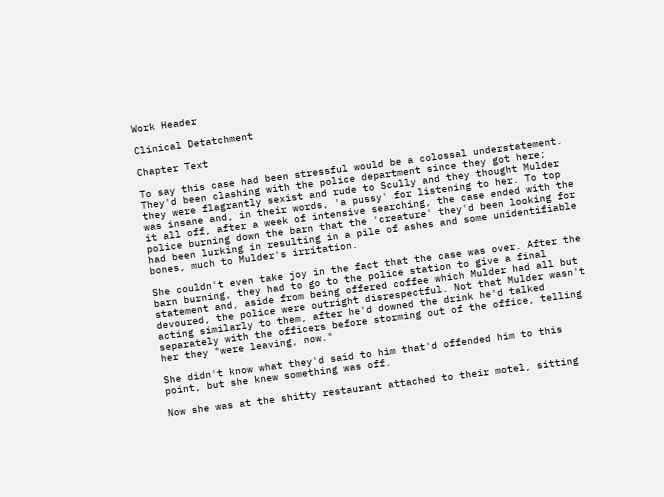Work Header

Clinical Detatchment

Chapter Text

To say this case had been stressful would be a colossal understatement. They'd been clashing with the police department since they got here; they were flagrantly sexist and rude to Scully and they thought Mulder was insane and, in their words, 'a pussy' for listening to her. To top it all off, after a week of intensive searching, the case ended with the police burning down the barn that the 'creature' they'd been looking for had been lurking in resulting in a pile of ashes and some unidentifiable bones, much to Mulder's irritation.

She couldn't even take joy in the fact that the case was over. After the barn burning, they had to go to the police station to give a final statement and, aside from being offered coffee which Mulder had all but devoured, the police were outright disrespectful. Not that Mulder wasn't acting similarly to them, after he'd downed the drink he'd talked separately with the officers before storming out of the office, telling her they "were leaving, now."

She didn't know what they'd said to him that'd offended him to this point, but she knew something was off.

Now she was at the shitty restaurant attached to their motel, sitting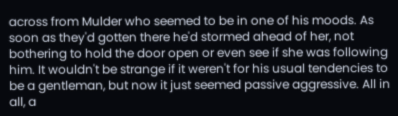across from Mulder who seemed to be in one of his moods. As soon as they'd gotten there he'd stormed ahead of her, not bothering to hold the door open or even see if she was following him. It wouldn't be strange if it weren't for his usual tendencies to be a gentleman, but now it just seemed passive aggressive. All in all, a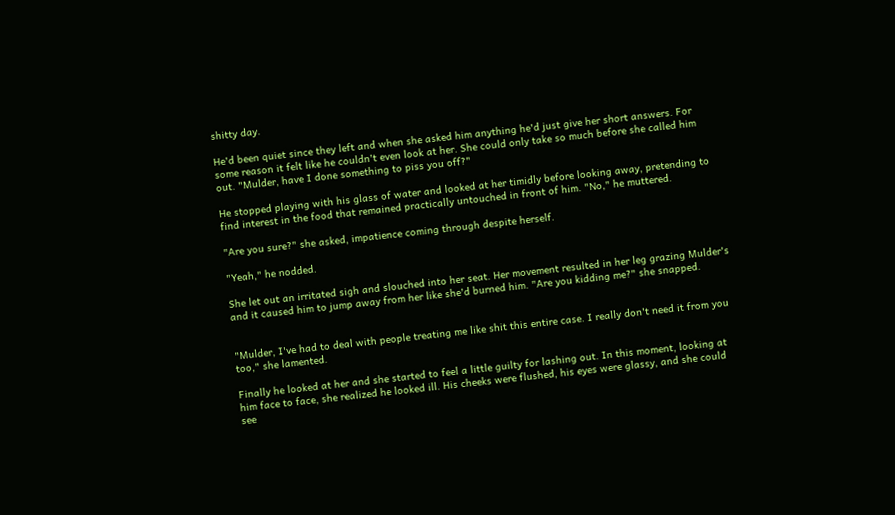shitty day.

He'd been quiet since they left and when she asked him anything he'd just give her short answers. For some reason it felt like he couldn't even look at her. She could only take so much before she called him out. "Mulder, have I done something to piss you off?"

He stopped playing with his glass of water and looked at her timidly before looking away, pretending to find interest in the food that remained practically untouched in front of him. "No," he muttered.

"Are you sure?" she asked, impatience coming through despite herself.

"Yeah," he nodded.

She let out an irritated sigh and slouched into her seat. Her movement resulted in her leg grazing Mulder's and it caused him to jump away from her like she'd burned him. "Are you kidding me?" she snapped.


"Mulder, I've had to deal with people treating me like shit this entire case. I really don't need it from you too," she lamented.

Finally he looked at her and she started to feel a little guilty for lashing out. In this moment, looking at him face to face, she realized he looked ill. His cheeks were flushed, his eyes were glassy, and she could see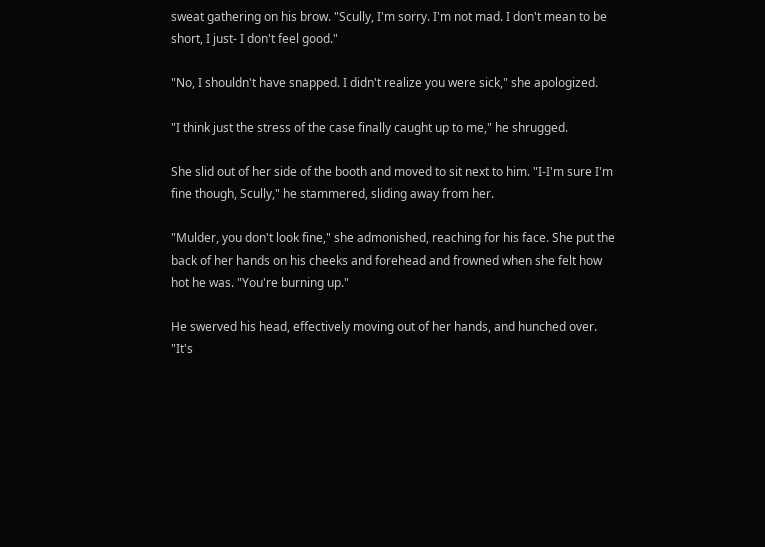sweat gathering on his brow. "Scully, I'm sorry. I'm not mad. I don't mean to be short, I just- I don't feel good."

"No, I shouldn't have snapped. I didn't realize you were sick," she apologized.

"I think just the stress of the case finally caught up to me," he shrugged.

She slid out of her side of the booth and moved to sit next to him. "I-I'm sure I'm fine though, Scully," he stammered, sliding away from her.

"Mulder, you don't look fine," she admonished, reaching for his face. She put the back of her hands on his cheeks and forehead and frowned when she felt how hot he was. "You're burning up."

He swerved his head, effectively moving out of her hands, and hunched over. "It's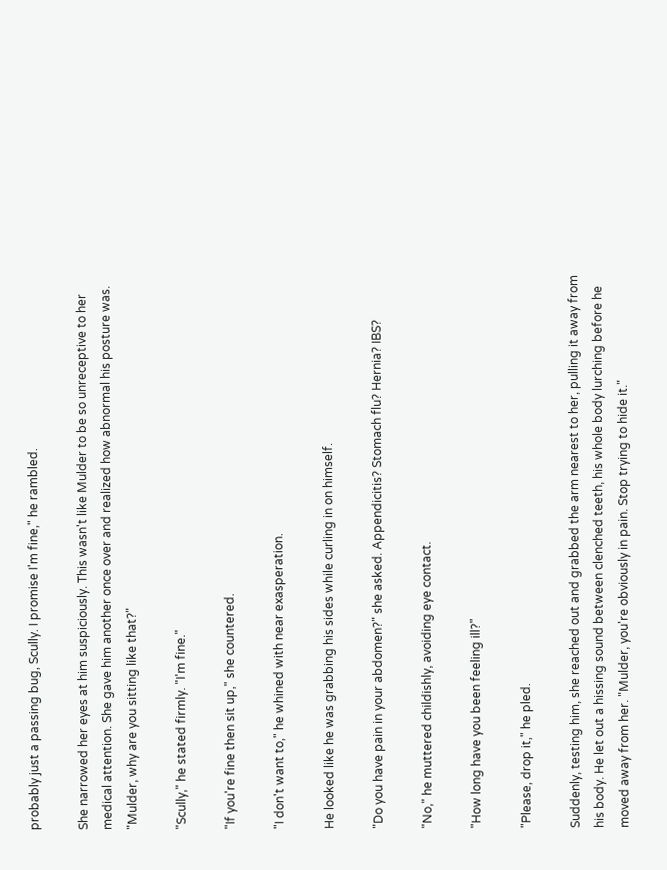probably just a passing bug, Scully. I promise I'm fine," he rambled.

She narrowed her eyes at him suspiciously. This wasn't like Mulder to be so unreceptive to her medical attention. She gave him another once over and realized how abnormal his posture was. "Mulder, why are you sitting like that?"

"Scully," he stated firmly. "I'm fine."

"If you're fine then sit up," she countered.

"I don't want to," he whined with near exasperation.

He looked like he was grabbing his sides while curling in on himself.

"Do you have pain in your abdomen?" she asked. Appendicitis? Stomach flu? Hernia? IBS?

"No," he muttered childishly, avoiding eye contact.

"How long have you been feeling ill?"

"Please, drop it," he pled.

Suddenly, testing him, she reached out and grabbed the arm nearest to her, pulling it away from his body. He let out a hissing sound between clenched teeth, his whole body lurching before he moved away from her. "Mulder, you're obviously in pain. Stop trying to hide it."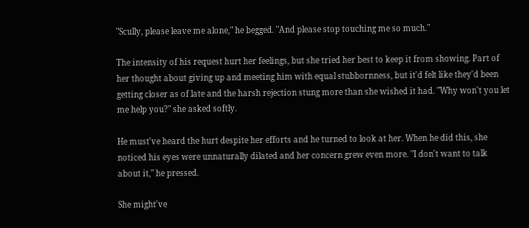"Scully, please leave me alone," he begged. "And please stop touching me so much."

The intensity of his request hurt her feelings, but she tried her best to keep it from showing. Part of her thought about giving up and meeting him with equal stubbornness, but it'd felt like they'd been getting closer as of late and the harsh rejection stung more than she wished it had. "Why won't you let me help you?" she asked softly.

He must've heard the hurt despite her efforts and he turned to look at her. When he did this, she noticed his eyes were unnaturally dilated and her concern grew even more. "I don't want to talk about it," he pressed.

She might've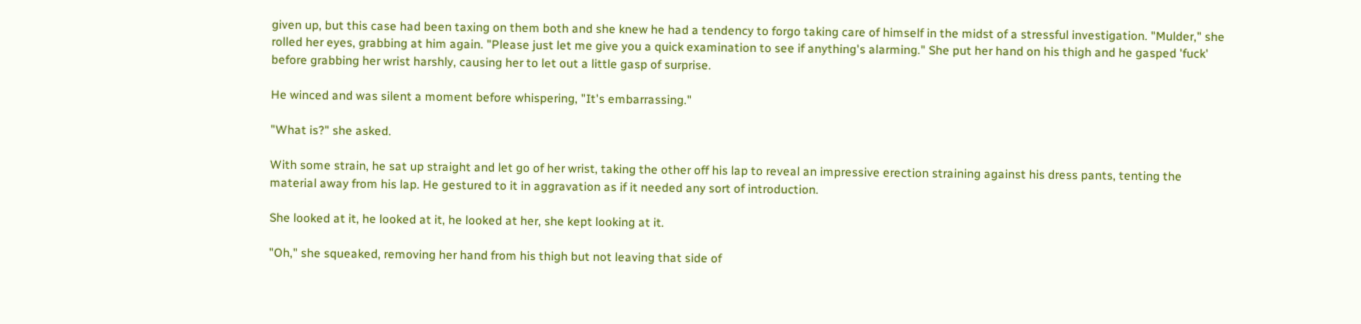given up, but this case had been taxing on them both and she knew he had a tendency to forgo taking care of himself in the midst of a stressful investigation. "Mulder," she rolled her eyes, grabbing at him again. "Please just let me give you a quick examination to see if anything's alarming." She put her hand on his thigh and he gasped 'fuck' before grabbing her wrist harshly, causing her to let out a little gasp of surprise.

He winced and was silent a moment before whispering, "It's embarrassing."

"What is?" she asked.

With some strain, he sat up straight and let go of her wrist, taking the other off his lap to reveal an impressive erection straining against his dress pants, tenting the material away from his lap. He gestured to it in aggravation as if it needed any sort of introduction.

She looked at it, he looked at it, he looked at her, she kept looking at it.

"Oh," she squeaked, removing her hand from his thigh but not leaving that side of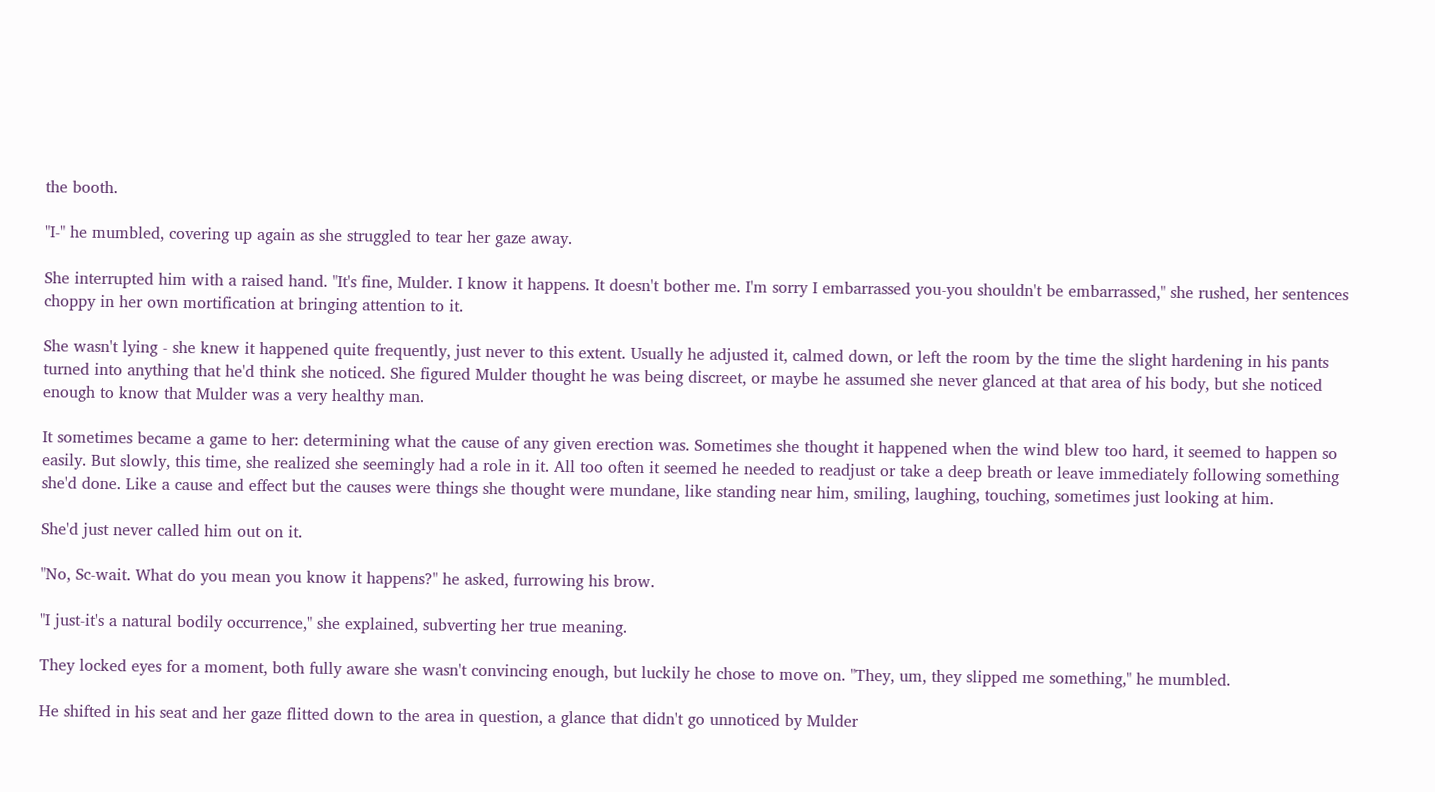the booth.

"I-" he mumbled, covering up again as she struggled to tear her gaze away.

She interrupted him with a raised hand. "It's fine, Mulder. I know it happens. It doesn't bother me. I'm sorry I embarrassed you-you shouldn't be embarrassed," she rushed, her sentences choppy in her own mortification at bringing attention to it.

She wasn't lying - she knew it happened quite frequently, just never to this extent. Usually he adjusted it, calmed down, or left the room by the time the slight hardening in his pants turned into anything that he'd think she noticed. She figured Mulder thought he was being discreet, or maybe he assumed she never glanced at that area of his body, but she noticed enough to know that Mulder was a very healthy man.

It sometimes became a game to her: determining what the cause of any given erection was. Sometimes she thought it happened when the wind blew too hard, it seemed to happen so easily. But slowly, this time, she realized she seemingly had a role in it. All too often it seemed he needed to readjust or take a deep breath or leave immediately following something she'd done. Like a cause and effect but the causes were things she thought were mundane, like standing near him, smiling, laughing, touching, sometimes just looking at him.

She'd just never called him out on it.

"No, Sc-wait. What do you mean you know it happens?" he asked, furrowing his brow.

"I just-it's a natural bodily occurrence," she explained, subverting her true meaning.

They locked eyes for a moment, both fully aware she wasn't convincing enough, but luckily he chose to move on. "They, um, they slipped me something," he mumbled.

He shifted in his seat and her gaze flitted down to the area in question, a glance that didn't go unnoticed by Mulder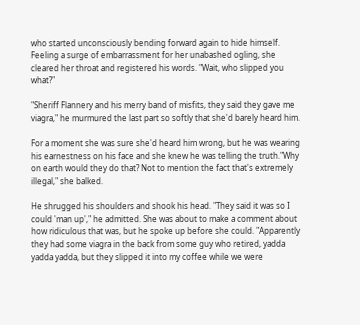who started unconsciously bending forward again to hide himself. Feeling a surge of embarrassment for her unabashed ogling, she cleared her throat and registered his words. "Wait, who slipped you what?"

"Sheriff Flannery and his merry band of misfits, they said they gave me viagra," he murmured the last part so softly that she'd barely heard him.

For a moment she was sure she'd heard him wrong, but he was wearing his earnestness on his face and she knew he was telling the truth."Why on earth would they do that? Not to mention the fact that's extremely illegal," she balked.

He shrugged his shoulders and shook his head. "They said it was so I could 'man up'," he admitted. She was about to make a comment about how ridiculous that was, but he spoke up before she could. "Apparently they had some viagra in the back from some guy who retired, yadda yadda yadda, but they slipped it into my coffee while we were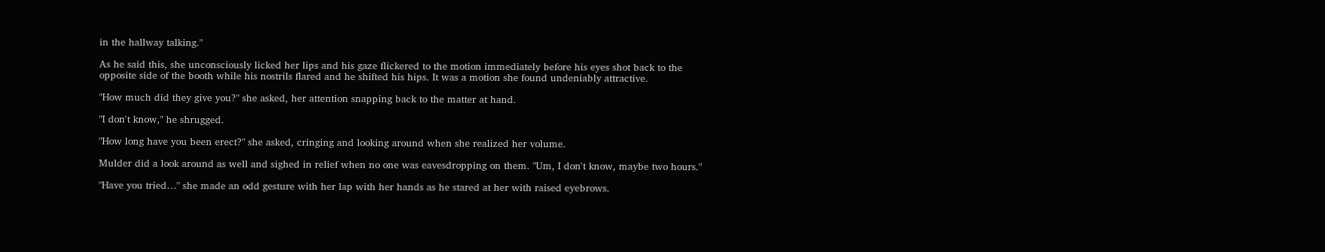in the hallway talking."

As he said this, she unconsciously licked her lips and his gaze flickered to the motion immediately before his eyes shot back to the opposite side of the booth while his nostrils flared and he shifted his hips. It was a motion she found undeniably attractive.

"How much did they give you?" she asked, her attention snapping back to the matter at hand.

"I don't know," he shrugged.

"How long have you been erect?" she asked, cringing and looking around when she realized her volume.

Mulder did a look around as well and sighed in relief when no one was eavesdropping on them. "Um, I don't know, maybe two hours."

"Have you tried…" she made an odd gesture with her lap with her hands as he stared at her with raised eyebrows.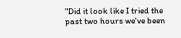"Did it look like I tried the past two hours we've been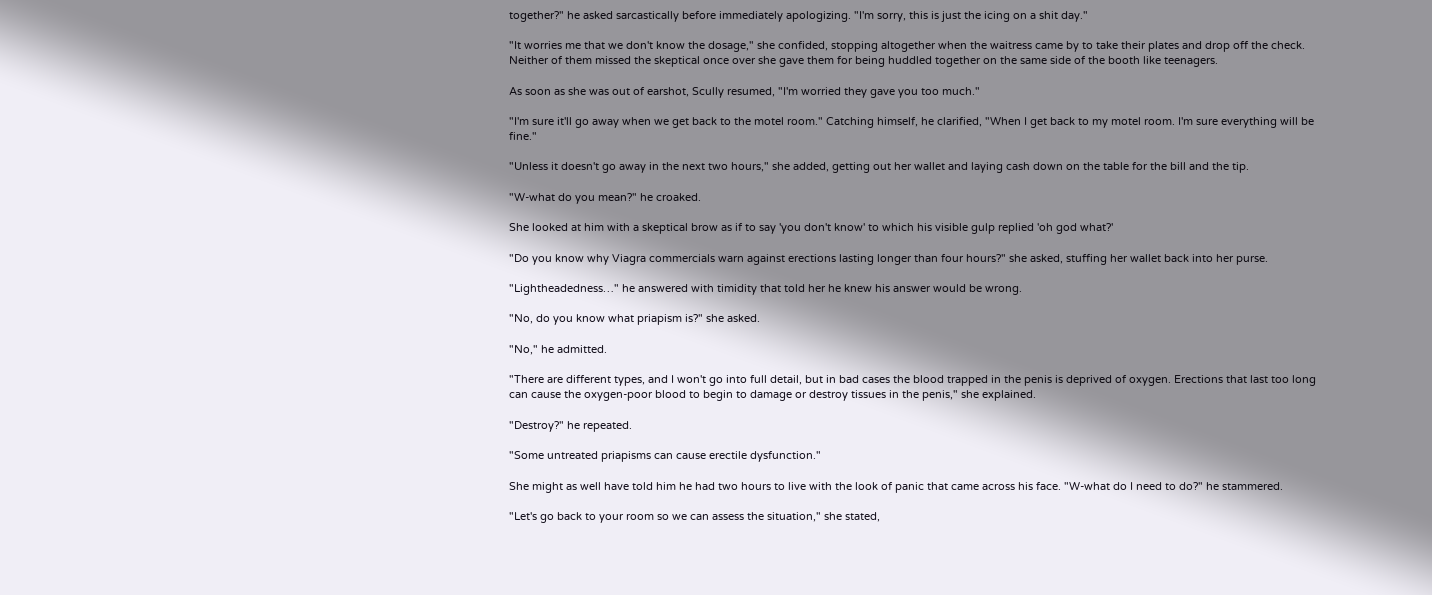together?" he asked sarcastically before immediately apologizing. "I'm sorry, this is just the icing on a shit day."

"It worries me that we don't know the dosage," she confided, stopping altogether when the waitress came by to take their plates and drop off the check. Neither of them missed the skeptical once over she gave them for being huddled together on the same side of the booth like teenagers.

As soon as she was out of earshot, Scully resumed, "I'm worried they gave you too much."

"I'm sure it'll go away when we get back to the motel room." Catching himself, he clarified, "When I get back to my motel room. I'm sure everything will be fine."

"Unless it doesn't go away in the next two hours," she added, getting out her wallet and laying cash down on the table for the bill and the tip.

"W-what do you mean?" he croaked.

She looked at him with a skeptical brow as if to say 'you don't know' to which his visible gulp replied 'oh god what?'

"Do you know why Viagra commercials warn against erections lasting longer than four hours?" she asked, stuffing her wallet back into her purse.

"Lightheadedness…" he answered with timidity that told her he knew his answer would be wrong.

"No, do you know what priapism is?" she asked.

"No," he admitted.

"There are different types, and I won't go into full detail, but in bad cases the blood trapped in the penis is deprived of oxygen. Erections that last too long can cause the oxygen-poor blood to begin to damage or destroy tissues in the penis," she explained.

"Destroy?" he repeated.

"Some untreated priapisms can cause erectile dysfunction."

She might as well have told him he had two hours to live with the look of panic that came across his face. "W-what do I need to do?" he stammered.

"Let's go back to your room so we can assess the situation," she stated,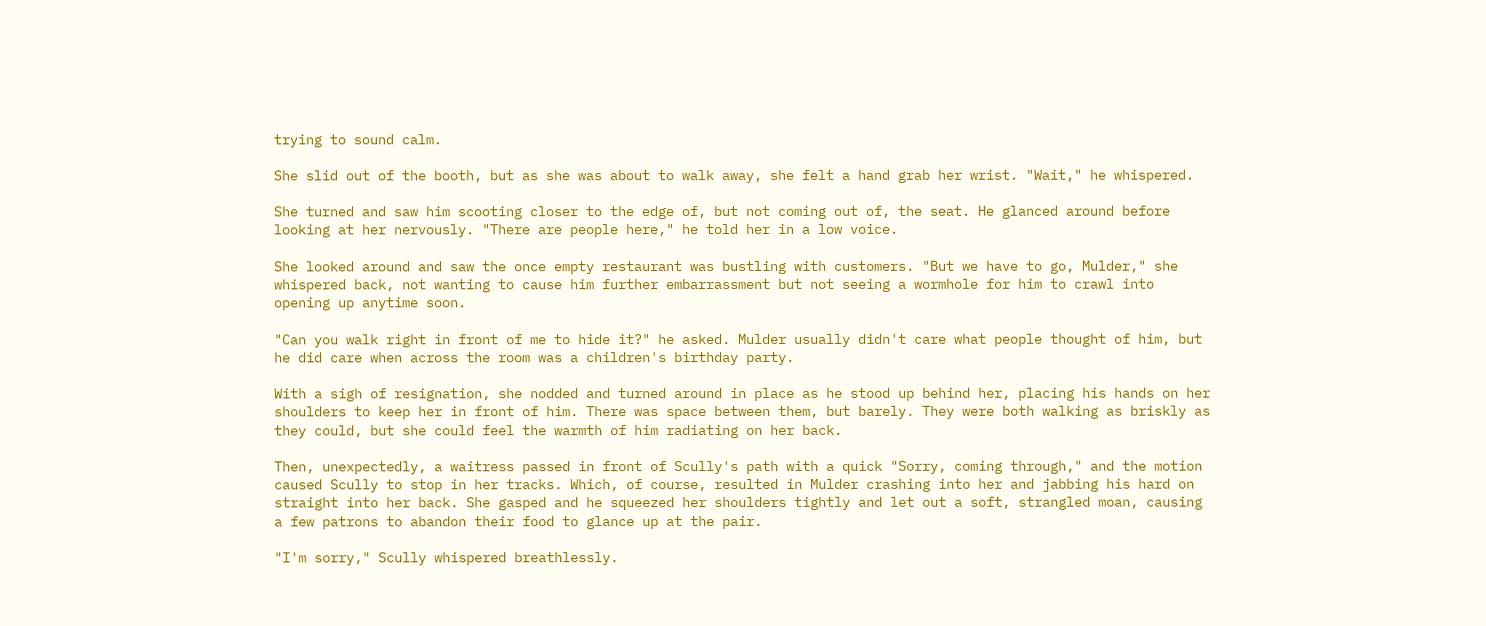trying to sound calm.

She slid out of the booth, but as she was about to walk away, she felt a hand grab her wrist. "Wait," he whispered.

She turned and saw him scooting closer to the edge of, but not coming out of, the seat. He glanced around before looking at her nervously. "There are people here," he told her in a low voice.

She looked around and saw the once empty restaurant was bustling with customers. "But we have to go, Mulder," she whispered back, not wanting to cause him further embarrassment but not seeing a wormhole for him to crawl into opening up anytime soon.

"Can you walk right in front of me to hide it?" he asked. Mulder usually didn't care what people thought of him, but he did care when across the room was a children's birthday party.

With a sigh of resignation, she nodded and turned around in place as he stood up behind her, placing his hands on her shoulders to keep her in front of him. There was space between them, but barely. They were both walking as briskly as they could, but she could feel the warmth of him radiating on her back.

Then, unexpectedly, a waitress passed in front of Scully's path with a quick "Sorry, coming through," and the motion caused Scully to stop in her tracks. Which, of course, resulted in Mulder crashing into her and jabbing his hard on straight into her back. She gasped and he squeezed her shoulders tightly and let out a soft, strangled moan, causing a few patrons to abandon their food to glance up at the pair.

"I'm sorry," Scully whispered breathlessly.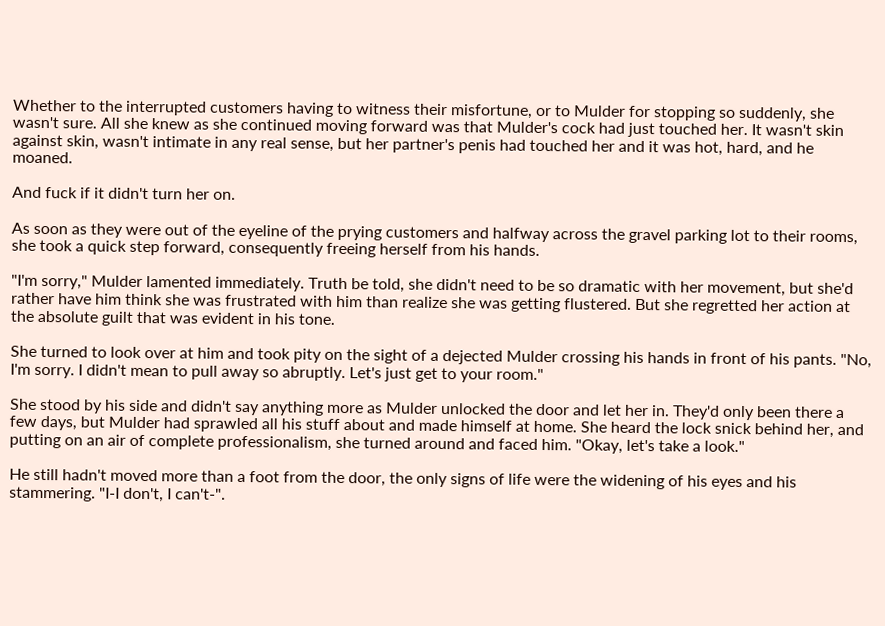Whether to the interrupted customers having to witness their misfortune, or to Mulder for stopping so suddenly, she wasn't sure. All she knew as she continued moving forward was that Mulder's cock had just touched her. It wasn't skin against skin, wasn't intimate in any real sense, but her partner's penis had touched her and it was hot, hard, and he moaned.

And fuck if it didn't turn her on.

As soon as they were out of the eyeline of the prying customers and halfway across the gravel parking lot to their rooms, she took a quick step forward, consequently freeing herself from his hands.

"I'm sorry," Mulder lamented immediately. Truth be told, she didn't need to be so dramatic with her movement, but she'd rather have him think she was frustrated with him than realize she was getting flustered. But she regretted her action at the absolute guilt that was evident in his tone.

She turned to look over at him and took pity on the sight of a dejected Mulder crossing his hands in front of his pants. "No, I'm sorry. I didn't mean to pull away so abruptly. Let's just get to your room."

She stood by his side and didn't say anything more as Mulder unlocked the door and let her in. They'd only been there a few days, but Mulder had sprawled all his stuff about and made himself at home. She heard the lock snick behind her, and putting on an air of complete professionalism, she turned around and faced him. "Okay, let's take a look."

He still hadn't moved more than a foot from the door, the only signs of life were the widening of his eyes and his stammering. "I-I don't, I can't-".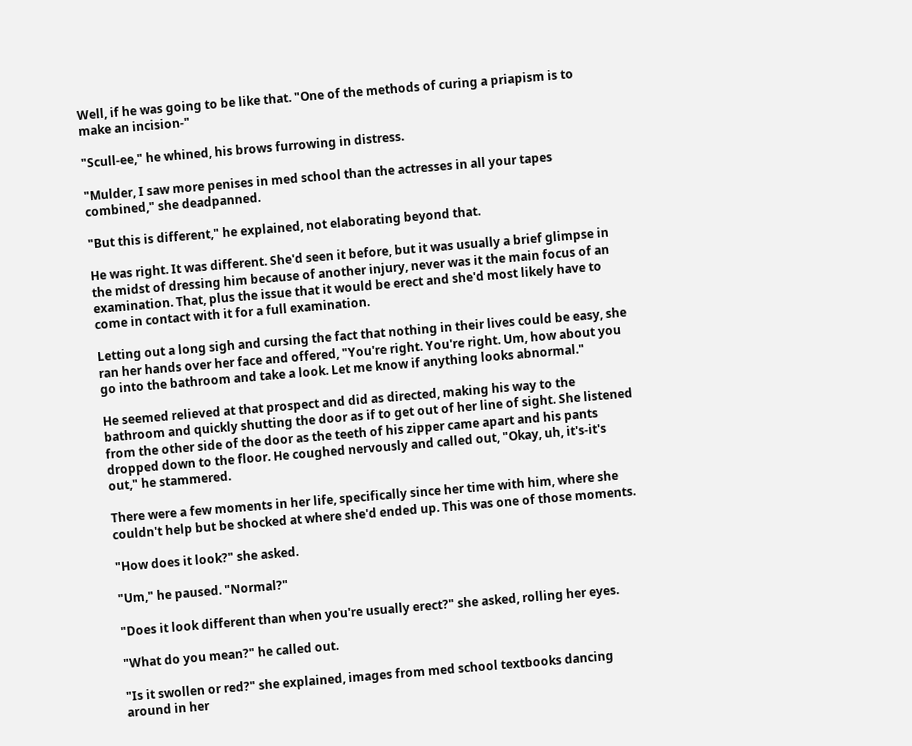Well, if he was going to be like that. "One of the methods of curing a priapism is to make an incision-"

"Scull-ee," he whined, his brows furrowing in distress.

"Mulder, I saw more penises in med school than the actresses in all your tapes combined," she deadpanned.

"But this is different," he explained, not elaborating beyond that.

He was right. It was different. She'd seen it before, but it was usually a brief glimpse in the midst of dressing him because of another injury, never was it the main focus of an examination. That, plus the issue that it would be erect and she'd most likely have to come in contact with it for a full examination.

Letting out a long sigh and cursing the fact that nothing in their lives could be easy, she ran her hands over her face and offered, "You're right. You're right. Um, how about you go into the bathroom and take a look. Let me know if anything looks abnormal."

He seemed relieved at that prospect and did as directed, making his way to the bathroom and quickly shutting the door as if to get out of her line of sight. She listened from the other side of the door as the teeth of his zipper came apart and his pants dropped down to the floor. He coughed nervously and called out, "Okay, uh, it's-it's out," he stammered.

There were a few moments in her life, specifically since her time with him, where she couldn't help but be shocked at where she'd ended up. This was one of those moments.

"How does it look?" she asked.

"Um," he paused. "Normal?"

"Does it look different than when you're usually erect?" she asked, rolling her eyes.

"What do you mean?" he called out.

"Is it swollen or red?" she explained, images from med school textbooks dancing around in her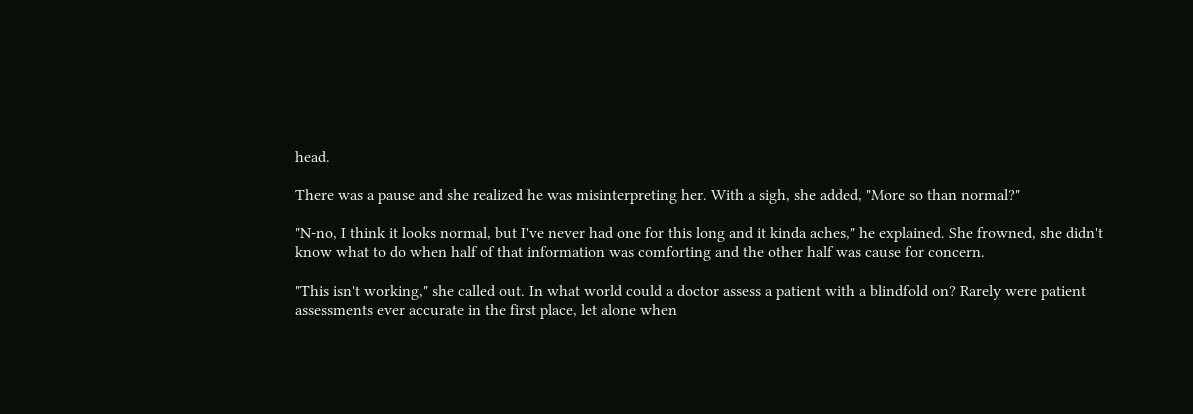head.

There was a pause and she realized he was misinterpreting her. With a sigh, she added, "More so than normal?"

"N-no, I think it looks normal, but I've never had one for this long and it kinda aches," he explained. She frowned, she didn't know what to do when half of that information was comforting and the other half was cause for concern.

"This isn't working," she called out. In what world could a doctor assess a patient with a blindfold on? Rarely were patient assessments ever accurate in the first place, let alone when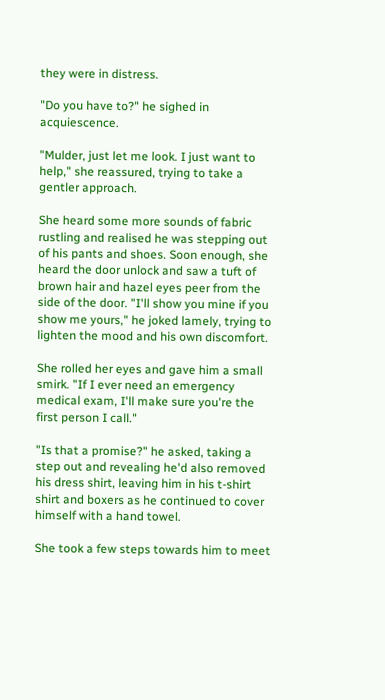they were in distress.

"Do you have to?" he sighed in acquiescence.

"Mulder, just let me look. I just want to help," she reassured, trying to take a gentler approach.

She heard some more sounds of fabric rustling and realised he was stepping out of his pants and shoes. Soon enough, she heard the door unlock and saw a tuft of brown hair and hazel eyes peer from the side of the door. "I'll show you mine if you show me yours," he joked lamely, trying to lighten the mood and his own discomfort.

She rolled her eyes and gave him a small smirk. "If I ever need an emergency medical exam, I'll make sure you're the first person I call."

"Is that a promise?" he asked, taking a step out and revealing he'd also removed his dress shirt, leaving him in his t-shirt shirt and boxers as he continued to cover himself with a hand towel.

She took a few steps towards him to meet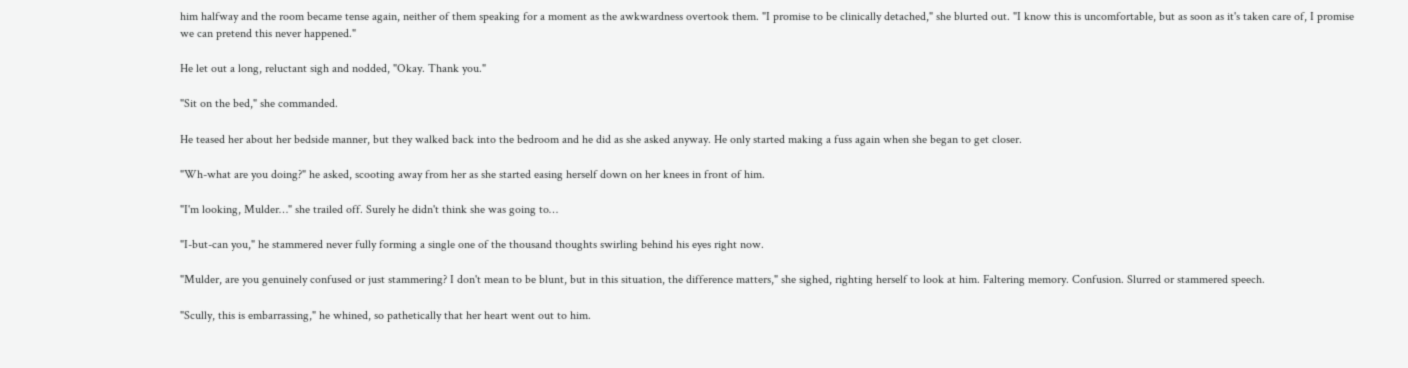him halfway and the room became tense again, neither of them speaking for a moment as the awkwardness overtook them. "I promise to be clinically detached," she blurted out. "I know this is uncomfortable, but as soon as it's taken care of, I promise we can pretend this never happened."

He let out a long, reluctant sigh and nodded, "Okay. Thank you."

"Sit on the bed," she commanded.

He teased her about her bedside manner, but they walked back into the bedroom and he did as she asked anyway. He only started making a fuss again when she began to get closer.

"Wh-what are you doing?" he asked, scooting away from her as she started easing herself down on her knees in front of him.

"I'm looking, Mulder…" she trailed off. Surely he didn't think she was going to…

"I-but-can you," he stammered never fully forming a single one of the thousand thoughts swirling behind his eyes right now.

"Mulder, are you genuinely confused or just stammering? I don't mean to be blunt, but in this situation, the difference matters," she sighed, righting herself to look at him. Faltering memory. Confusion. Slurred or stammered speech.

"Scully, this is embarrassing," he whined, so pathetically that her heart went out to him.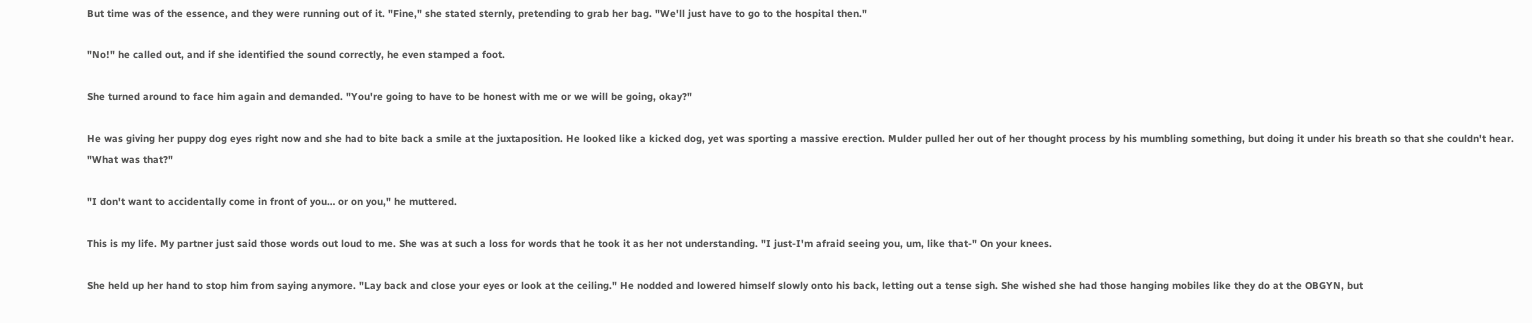But time was of the essence, and they were running out of it. "Fine," she stated sternly, pretending to grab her bag. "We'll just have to go to the hospital then."

"No!" he called out, and if she identified the sound correctly, he even stamped a foot.

She turned around to face him again and demanded. "You're going to have to be honest with me or we will be going, okay?"

He was giving her puppy dog eyes right now and she had to bite back a smile at the juxtaposition. He looked like a kicked dog, yet was sporting a massive erection. Mulder pulled her out of her thought process by his mumbling something, but doing it under his breath so that she couldn't hear. "What was that?"

"I don't want to accidentally come in front of you… or on you," he muttered.

This is my life. My partner just said those words out loud to me. She was at such a loss for words that he took it as her not understanding. "I just-I'm afraid seeing you, um, like that-" On your knees.

She held up her hand to stop him from saying anymore. "Lay back and close your eyes or look at the ceiling." He nodded and lowered himself slowly onto his back, letting out a tense sigh. She wished she had those hanging mobiles like they do at the OBGYN, but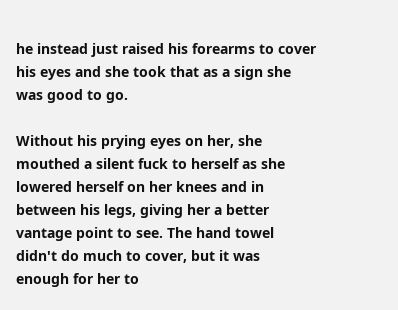he instead just raised his forearms to cover his eyes and she took that as a sign she was good to go.

Without his prying eyes on her, she mouthed a silent fuck to herself as she lowered herself on her knees and in between his legs, giving her a better vantage point to see. The hand towel didn't do much to cover, but it was enough for her to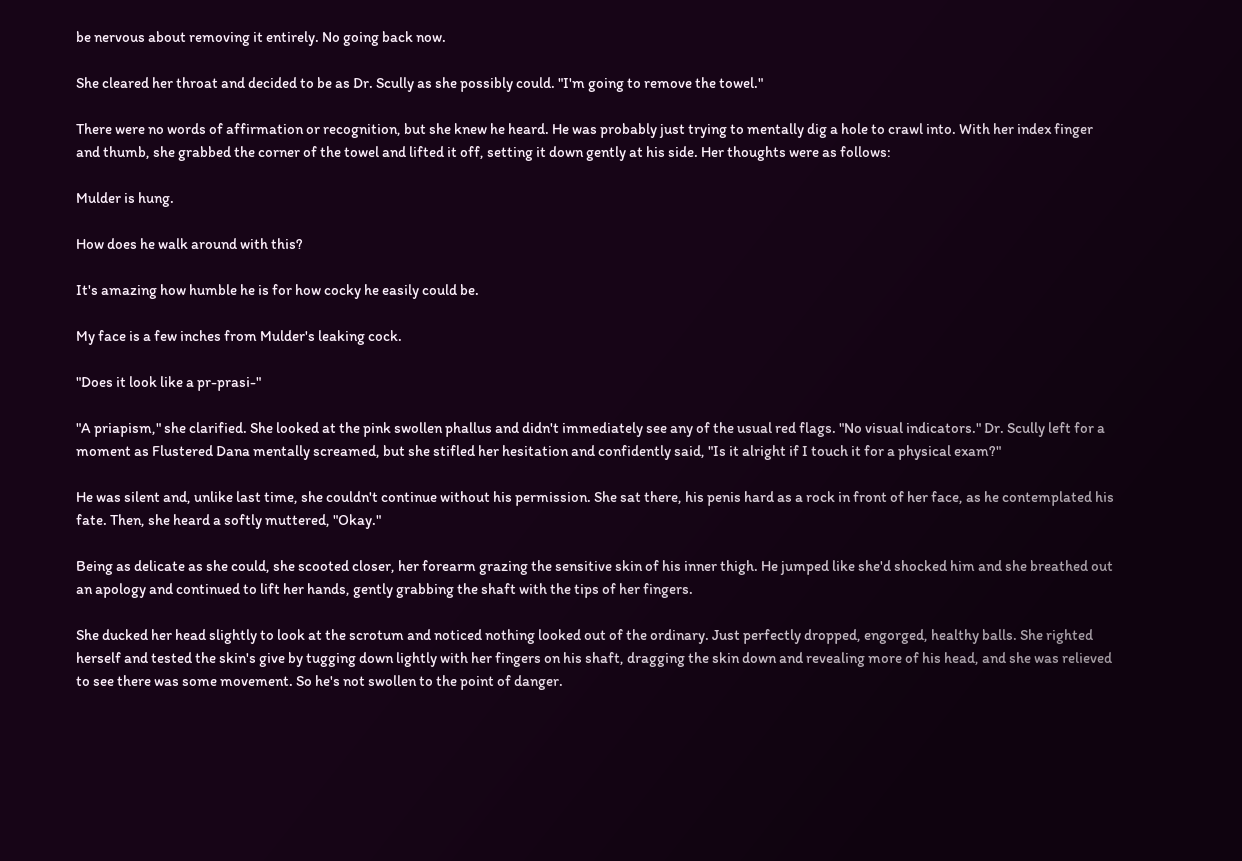be nervous about removing it entirely. No going back now.

She cleared her throat and decided to be as Dr. Scully as she possibly could. "I'm going to remove the towel."

There were no words of affirmation or recognition, but she knew he heard. He was probably just trying to mentally dig a hole to crawl into. With her index finger and thumb, she grabbed the corner of the towel and lifted it off, setting it down gently at his side. Her thoughts were as follows:

Mulder is hung.

How does he walk around with this?

It's amazing how humble he is for how cocky he easily could be.

My face is a few inches from Mulder's leaking cock.

"Does it look like a pr-prasi-"

"A priapism," she clarified. She looked at the pink swollen phallus and didn't immediately see any of the usual red flags. "No visual indicators." Dr. Scully left for a moment as Flustered Dana mentally screamed, but she stifled her hesitation and confidently said, "Is it alright if I touch it for a physical exam?"

He was silent and, unlike last time, she couldn't continue without his permission. She sat there, his penis hard as a rock in front of her face, as he contemplated his fate. Then, she heard a softly muttered, "Okay."

Being as delicate as she could, she scooted closer, her forearm grazing the sensitive skin of his inner thigh. He jumped like she'd shocked him and she breathed out an apology and continued to lift her hands, gently grabbing the shaft with the tips of her fingers.

She ducked her head slightly to look at the scrotum and noticed nothing looked out of the ordinary. Just perfectly dropped, engorged, healthy balls. She righted herself and tested the skin's give by tugging down lightly with her fingers on his shaft, dragging the skin down and revealing more of his head, and she was relieved to see there was some movement. So he's not swollen to the point of danger.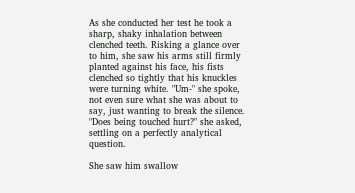As she conducted her test he took a sharp, shaky inhalation between clenched teeth. Risking a glance over to him, she saw his arms still firmly planted against his face, his fists clenched so tightly that his knuckles were turning white. "Um-" she spoke, not even sure what she was about to say, just wanting to break the silence. "Does being touched hurt?" she asked, settling on a perfectly analytical question.

She saw him swallow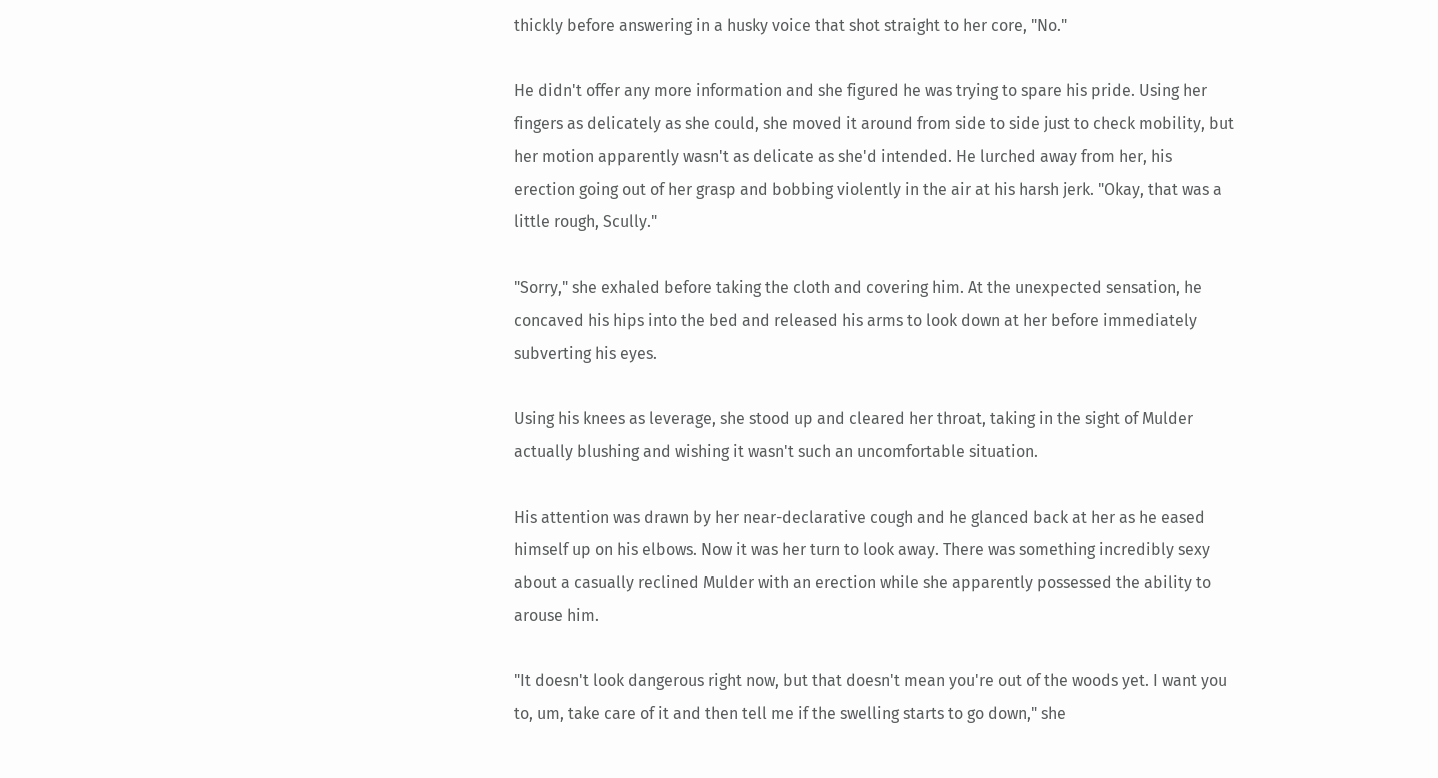thickly before answering in a husky voice that shot straight to her core, "No."

He didn't offer any more information and she figured he was trying to spare his pride. Using her fingers as delicately as she could, she moved it around from side to side just to check mobility, but her motion apparently wasn't as delicate as she'd intended. He lurched away from her, his erection going out of her grasp and bobbing violently in the air at his harsh jerk. "Okay, that was a little rough, Scully."

"Sorry," she exhaled before taking the cloth and covering him. At the unexpected sensation, he concaved his hips into the bed and released his arms to look down at her before immediately subverting his eyes.

Using his knees as leverage, she stood up and cleared her throat, taking in the sight of Mulder actually blushing and wishing it wasn't such an uncomfortable situation.

His attention was drawn by her near-declarative cough and he glanced back at her as he eased himself up on his elbows. Now it was her turn to look away. There was something incredibly sexy about a casually reclined Mulder with an erection while she apparently possessed the ability to arouse him.

"It doesn't look dangerous right now, but that doesn't mean you're out of the woods yet. I want you to, um, take care of it and then tell me if the swelling starts to go down," she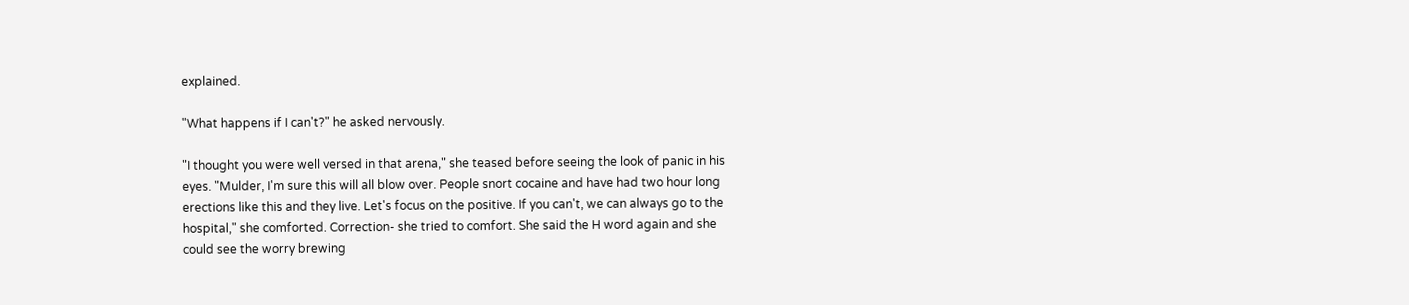explained.

"What happens if I can't?" he asked nervously.

"I thought you were well versed in that arena," she teased before seeing the look of panic in his eyes. "Mulder, I'm sure this will all blow over. People snort cocaine and have had two hour long erections like this and they live. Let's focus on the positive. If you can't, we can always go to the hospital," she comforted. Correction- she tried to comfort. She said the H word again and she could see the worry brewing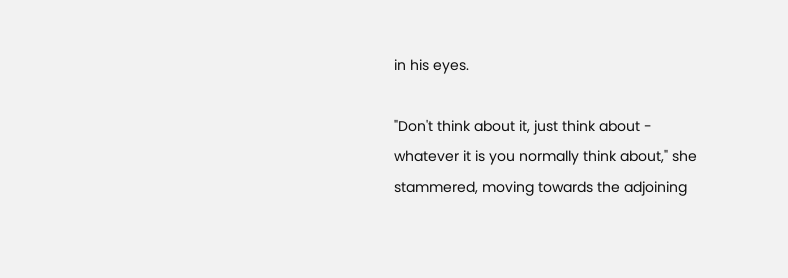in his eyes.

"Don't think about it, just think about - whatever it is you normally think about," she stammered, moving towards the adjoining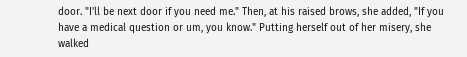door. "I'll be next door if you need me." Then, at his raised brows, she added, "If you have a medical question or um, you know." Putting herself out of her misery, she walked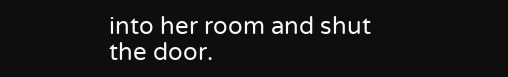into her room and shut the door.